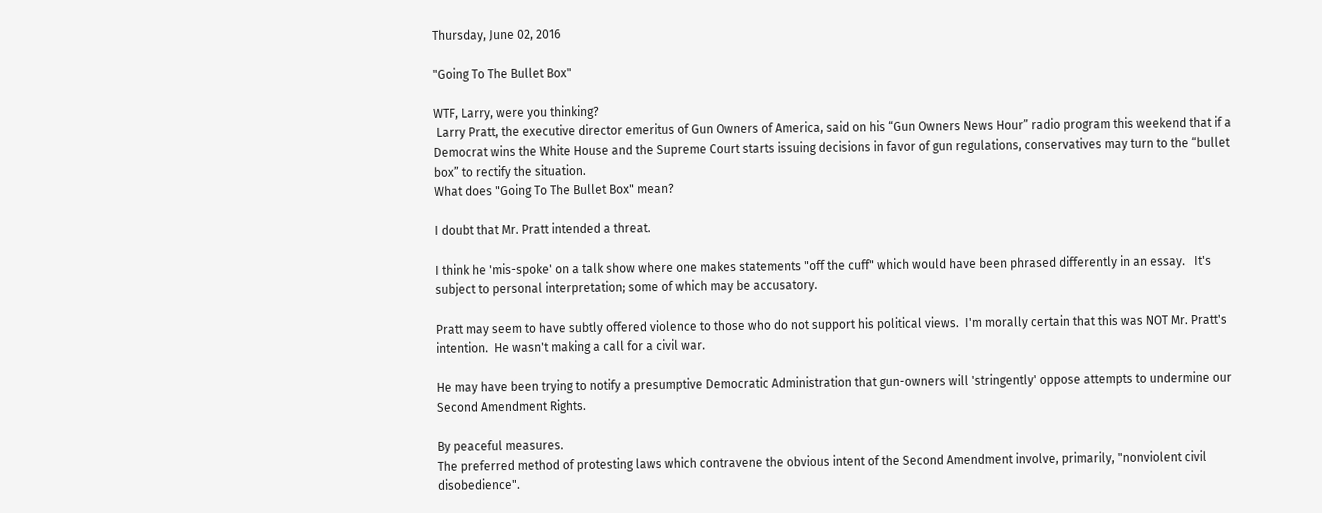Thursday, June 02, 2016

"Going To The Bullet Box"

WTF, Larry, were you thinking?
 Larry Pratt, the executive director emeritus of Gun Owners of America, said on his “Gun Owners News Hour” radio program this weekend that if a Democrat wins the White House and the Supreme Court starts issuing decisions in favor of gun regulations, conservatives may turn to the “bullet box” to rectify the situation.
What does "Going To The Bullet Box" mean?

I doubt that Mr. Pratt intended a threat.

I think he 'mis-spoke' on a talk show where one makes statements "off the cuff" which would have been phrased differently in an essay.   It's subject to personal interpretation; some of which may be accusatory.

Pratt may seem to have subtly offered violence to those who do not support his political views.  I'm morally certain that this was NOT Mr. Pratt's intention.  He wasn't making a call for a civil war.

He may have been trying to notify a presumptive Democratic Administration that gun-owners will 'stringently' oppose attempts to undermine our Second Amendment Rights.

By peaceful measures.
The preferred method of protesting laws which contravene the obvious intent of the Second Amendment involve, primarily, "nonviolent civil disobedience".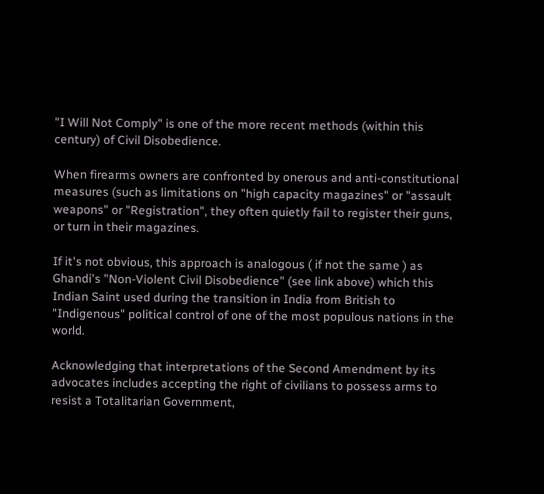"I Will Not Comply" is one of the more recent methods (within this century) of Civil Disobedience.

When firearms owners are confronted by onerous and anti-constitutional measures (such as limitations on "high capacity magazines" or "assault weapons" or "Registration", they often quietly fail to register their guns, or turn in their magazines.

If it's not obvious, this approach is analogous ( if not the same ) as Ghandi's "Non-Violent Civil Disobedience" (see link above) which this Indian Saint used during the transition in India from British to "Indigenous" political control of one of the most populous nations in the world.

Acknowledging that interpretations of the Second Amendment by its advocates includes accepting the right of civilians to possess arms to resist a Totalitarian Government,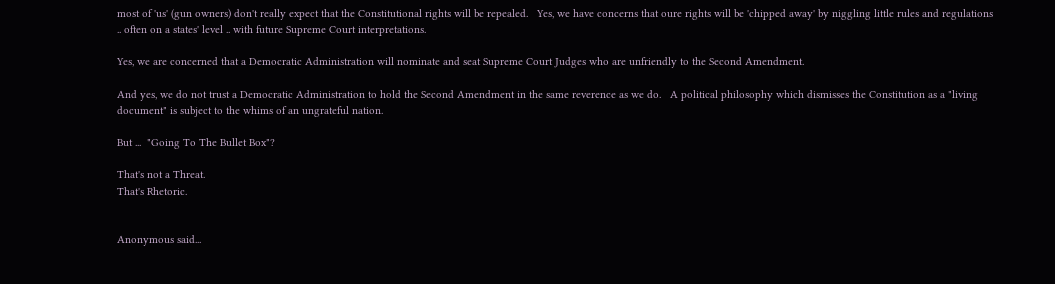most of 'us' (gun owners) don't really expect that the Constitutional rights will be repealed.   Yes, we have concerns that oure rights will be 'chipped away' by niggling little rules and regulations .. often on a states' level .. with future Supreme Court interpretations.

Yes, we are concerned that a Democratic Administration will nominate and seat Supreme Court Judges who are unfriendly to the Second Amendment.

And yes, we do not trust a Democratic Administration to hold the Second Amendment in the same reverence as we do.   A political philosophy which dismisses the Constitution as a "living document" is subject to the whims of an ungrateful nation.

But ...  "Going To The Bullet Box"?

That's not a Threat.
That's Rhetoric.


Anonymous said...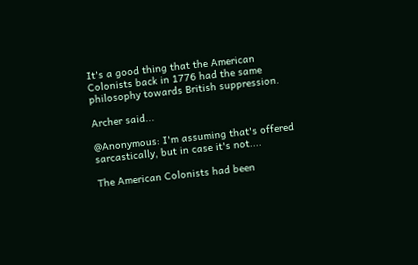It's a good thing that the American Colonists back in 1776 had the same philosophy towards British suppression.

Archer said...

@Anonymous: I'm assuming that's offered sarcastically, but in case it's not....

The American Colonists had been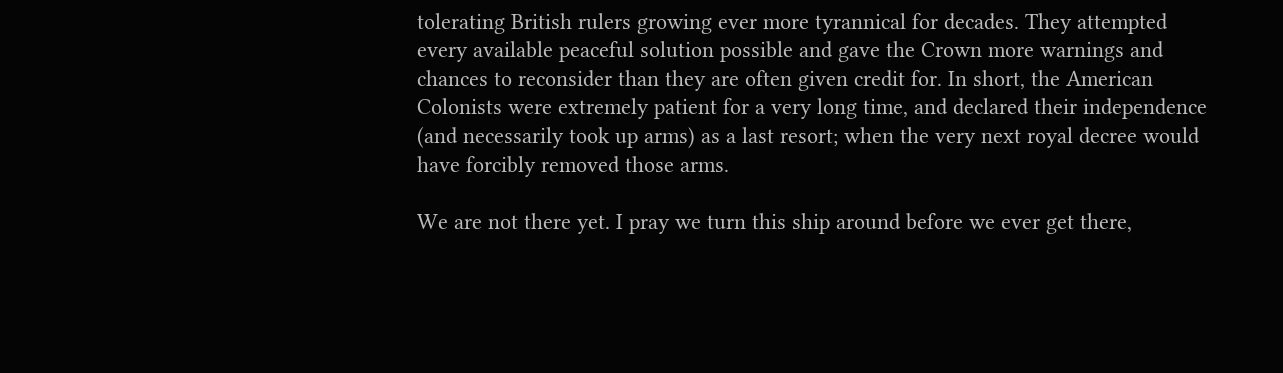tolerating British rulers growing ever more tyrannical for decades. They attempted every available peaceful solution possible and gave the Crown more warnings and chances to reconsider than they are often given credit for. In short, the American Colonists were extremely patient for a very long time, and declared their independence (and necessarily took up arms) as a last resort; when the very next royal decree would have forcibly removed those arms.

We are not there yet. I pray we turn this ship around before we ever get there,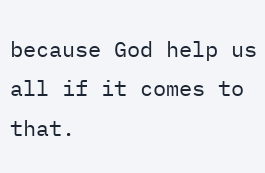because God help us all if it comes to that.